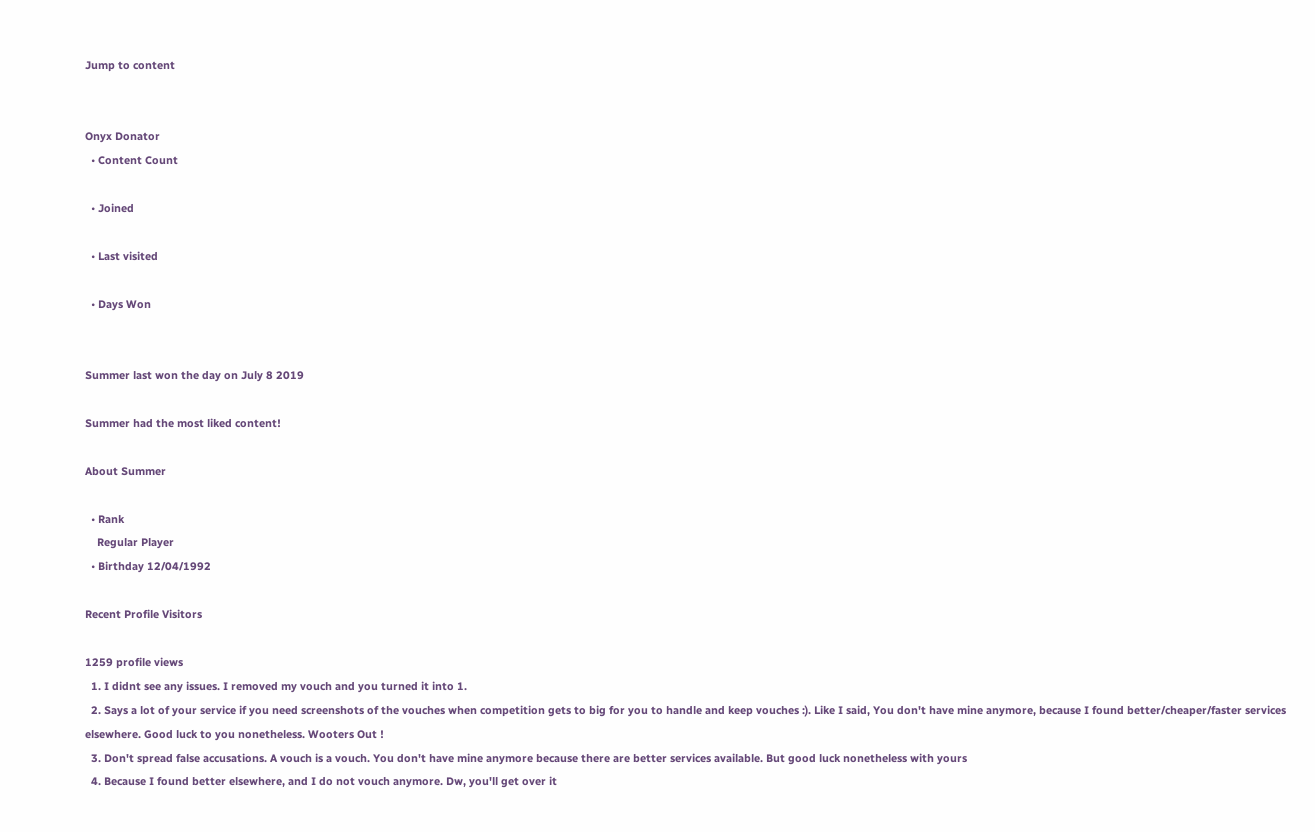Jump to content


Onyx Donator
  • Content Count

  • Joined

  • Last visited

  • Days Won


Summer last won the day on July 8 2019

Summer had the most liked content!

About Summer

  • Rank
    Regular Player
  • Birthday 12/04/1992

Recent Profile Visitors

1259 profile views
  1. I didnt see any issues. I removed my vouch and you turned it into 1.
  2. Says a lot of your service if you need screenshots of the vouches when competition gets to big for you to handle and keep vouches :). Like I said, You don't have mine anymore, because I found better/cheaper/faster services elsewhere. Good luck to you nonetheless. Wooters Out !
  3. Don't spread false accusations. A vouch is a vouch. You don't have mine anymore because there are better services available. But good luck nonetheless with yours
  4. Because I found better elsewhere, and I do not vouch anymore. Dw, you'll get over it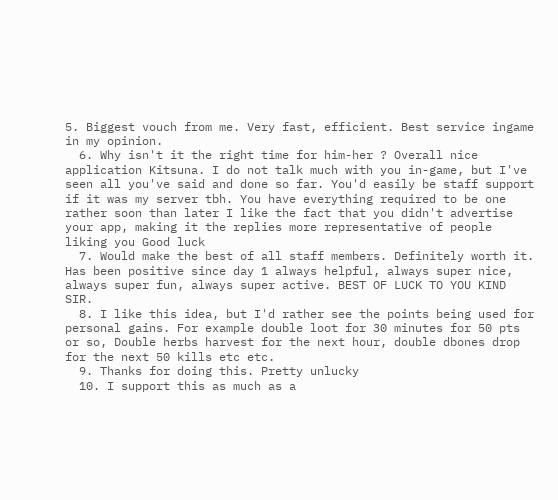5. Biggest vouch from me. Very fast, efficient. Best service ingame in my opinion.
  6. Why isn't it the right time for him-her ? Overall nice application Kitsuna. I do not talk much with you in-game, but I've seen all you've said and done so far. You'd easily be staff support if it was my server tbh. You have everything required to be one rather soon than later I like the fact that you didn't advertise your app, making it the replies more representative of people liking you Good luck
  7. Would make the best of all staff members. Definitely worth it. Has been positive since day 1 always helpful, always super nice, always super fun, always super active. BEST OF LUCK TO YOU KIND SIR.
  8. I like this idea, but I'd rather see the points being used for personal gains. For example double loot for 30 minutes for 50 pts or so, Double herbs harvest for the next hour, double dbones drop for the next 50 kills etc etc.
  9. Thanks for doing this. Pretty unlucky
  10. I support this as much as a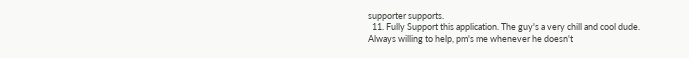supporter supports.
  11. Fully Support this application. The guy's a very chill and cool dude. Always willing to help, pm's me whenever he doesn't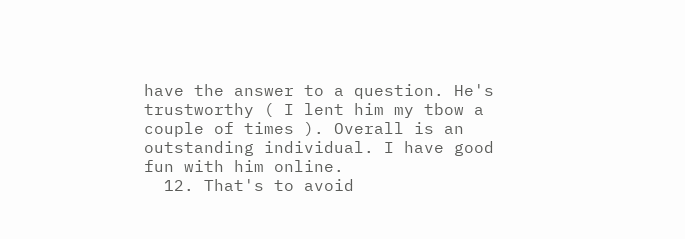have the answer to a question. He's trustworthy ( I lent him my tbow a couple of times ). Overall is an outstanding individual. I have good fun with him online.
  12. That's to avoid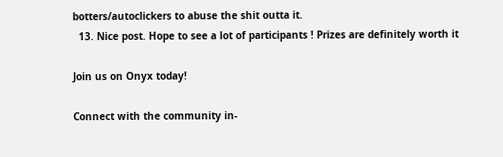botters/autoclickers to abuse the shit outta it.
  13. Nice post. Hope to see a lot of participants ! Prizes are definitely worth it

Join us on Onyx today!

Connect with the community in-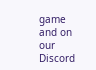game and on our Discord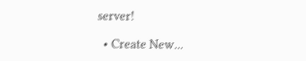server!

  • Create New...